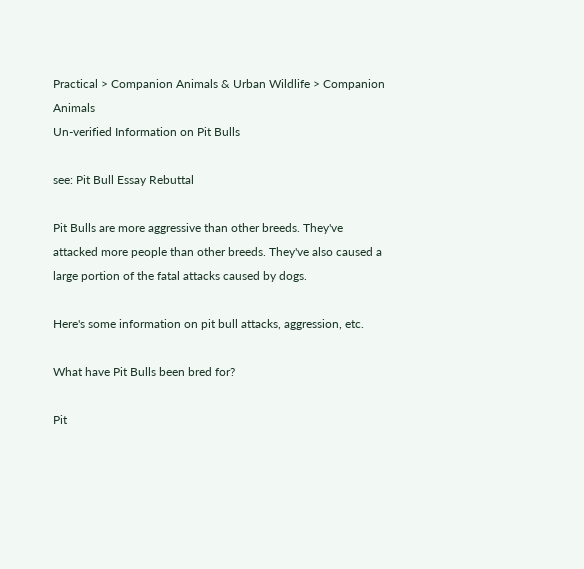Practical > Companion Animals & Urban Wildlife > Companion Animals
Un-verified Information on Pit Bulls

see: Pit Bull Essay Rebuttal

Pit Bulls are more aggressive than other breeds. They've attacked more people than other breeds. They've also caused a large portion of the fatal attacks caused by dogs.

Here's some information on pit bull attacks, aggression, etc.

What have Pit Bulls been bred for?

Pit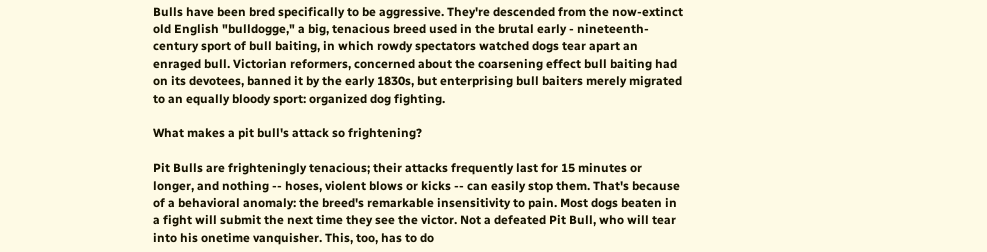Bulls have been bred specifically to be aggressive. They're descended from the now-extinct old English "bulldogge," a big, tenacious breed used in the brutal early - nineteenth-century sport of bull baiting, in which rowdy spectators watched dogs tear apart an enraged bull. Victorian reformers, concerned about the coarsening effect bull baiting had on its devotees, banned it by the early 1830s, but enterprising bull baiters merely migrated to an equally bloody sport: organized dog fighting.

What makes a pit bull's attack so frightening?

Pit Bulls are frighteningly tenacious; their attacks frequently last for 15 minutes or longer, and nothing -- hoses, violent blows or kicks -- can easily stop them. That's because of a behavioral anomaly: the breed's remarkable insensitivity to pain. Most dogs beaten in a fight will submit the next time they see the victor. Not a defeated Pit Bull, who will tear into his onetime vanquisher. This, too, has to do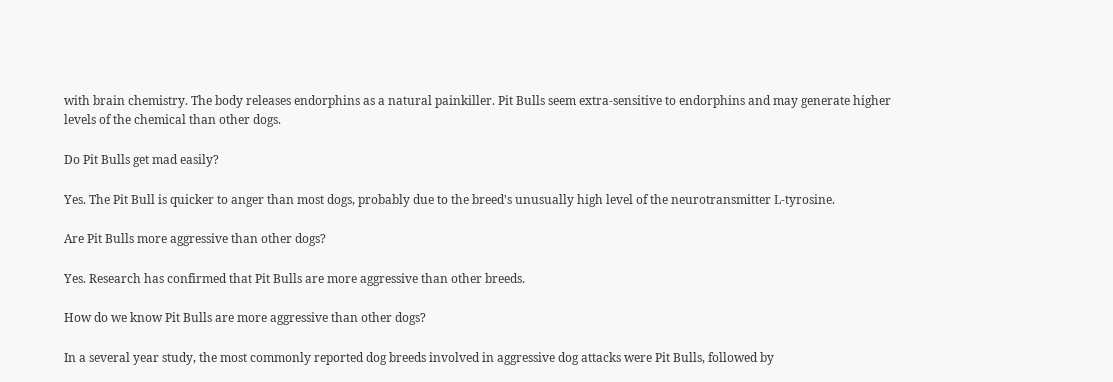with brain chemistry. The body releases endorphins as a natural painkiller. Pit Bulls seem extra-sensitive to endorphins and may generate higher levels of the chemical than other dogs.

Do Pit Bulls get mad easily?

Yes. The Pit Bull is quicker to anger than most dogs, probably due to the breed's unusually high level of the neurotransmitter L-tyrosine.

Are Pit Bulls more aggressive than other dogs?

Yes. Research has confirmed that Pit Bulls are more aggressive than other breeds.

How do we know Pit Bulls are more aggressive than other dogs?

In a several year study, the most commonly reported dog breeds involved in aggressive dog attacks were Pit Bulls, followed by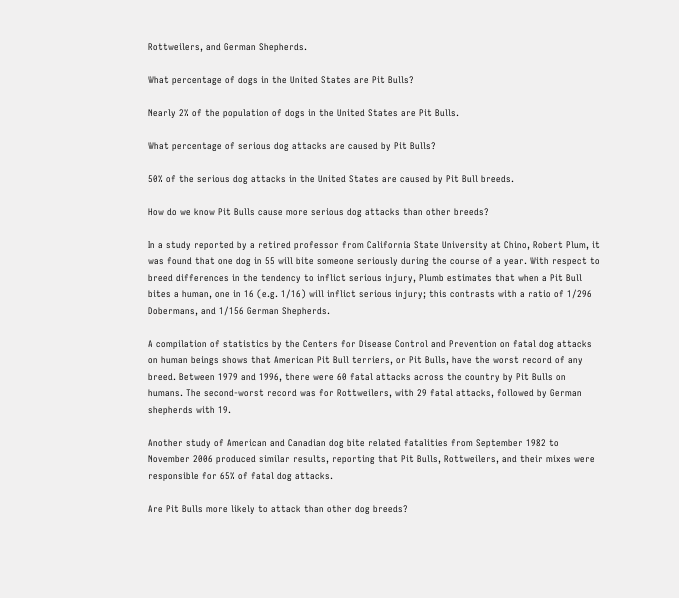Rottweilers, and German Shepherds.

What percentage of dogs in the United States are Pit Bulls?

Nearly 2% of the population of dogs in the United States are Pit Bulls.

What percentage of serious dog attacks are caused by Pit Bulls?

50% of the serious dog attacks in the United States are caused by Pit Bull breeds.

How do we know Pit Bulls cause more serious dog attacks than other breeds?

In a study reported by a retired professor from California State University at Chino, Robert Plum, it was found that one dog in 55 will bite someone seriously during the course of a year. With respect to breed differences in the tendency to inflict serious injury, Plumb estimates that when a Pit Bull bites a human, one in 16 (e.g. 1/16) will inflict serious injury; this contrasts with a ratio of 1/296 Dobermans, and 1/156 German Shepherds.

A compilation of statistics by the Centers for Disease Control and Prevention on fatal dog attacks on human beings shows that American Pit Bull terriers, or Pit Bulls, have the worst record of any breed. Between 1979 and 1996, there were 60 fatal attacks across the country by Pit Bulls on humans. The second-worst record was for Rottweilers, with 29 fatal attacks, followed by German shepherds with 19.

Another study of American and Canadian dog bite related fatalities from September 1982 to November 2006 produced similar results, reporting that Pit Bulls, Rottweilers, and their mixes were responsible for 65% of fatal dog attacks.

Are Pit Bulls more likely to attack than other dog breeds?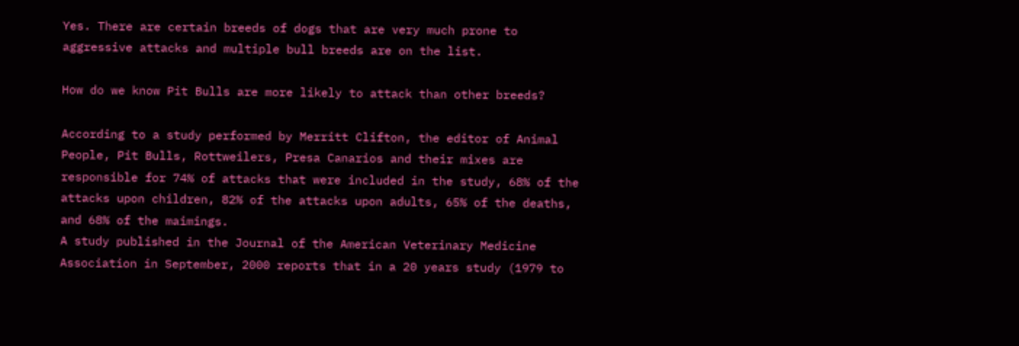Yes. There are certain breeds of dogs that are very much prone to aggressive attacks and multiple bull breeds are on the list.

How do we know Pit Bulls are more likely to attack than other breeds?

According to a study performed by Merritt Clifton, the editor of Animal People, Pit Bulls, Rottweilers, Presa Canarios and their mixes are responsible for 74% of attacks that were included in the study, 68% of the attacks upon children, 82% of the attacks upon adults, 65% of the deaths, and 68% of the maimings.
A study published in the Journal of the American Veterinary Medicine Association in September, 2000 reports that in a 20 years study (1979 to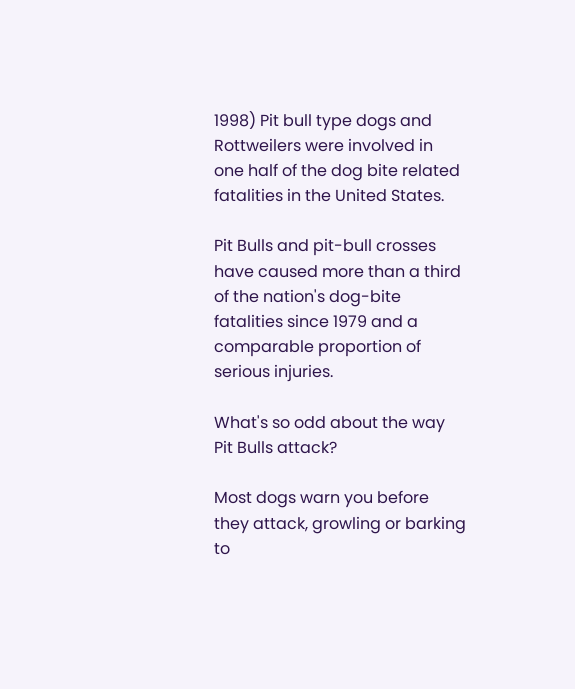1998) Pit bull type dogs and Rottweilers were involved in one half of the dog bite related fatalities in the United States.

Pit Bulls and pit-bull crosses have caused more than a third of the nation's dog-bite fatalities since 1979 and a comparable proportion of serious injuries.

What's so odd about the way Pit Bulls attack?

Most dogs warn you before they attack, growling or barking to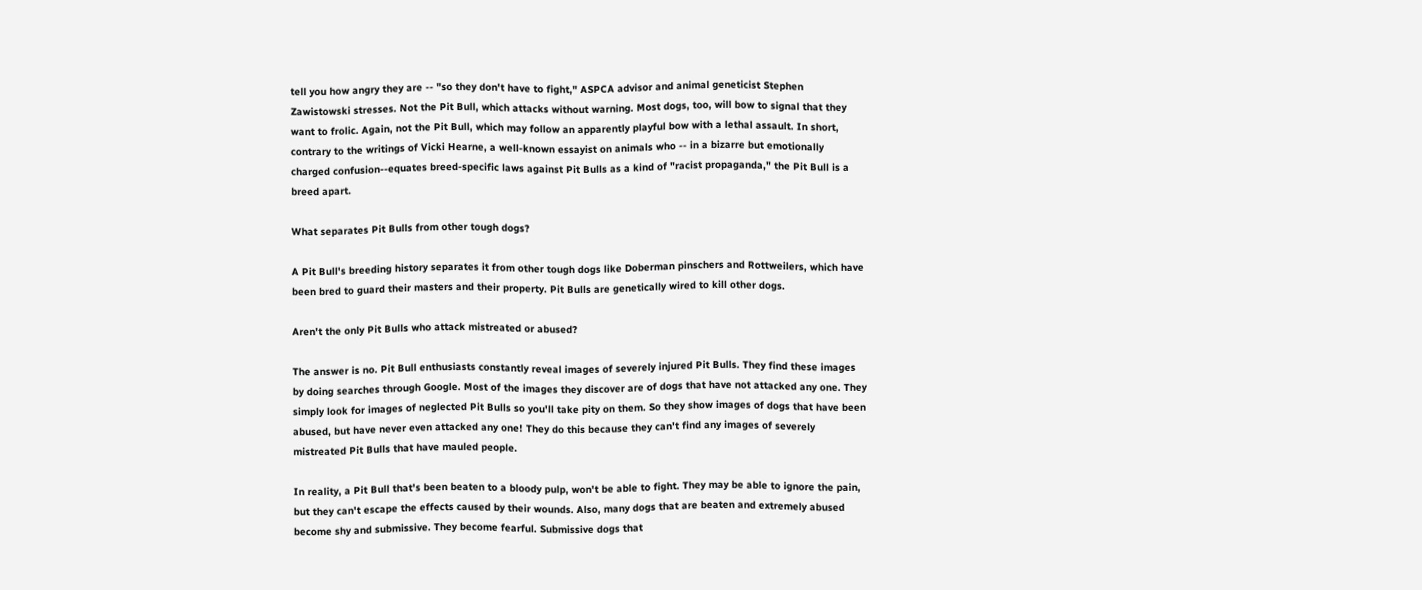tell you how angry they are -- "so they don't have to fight," ASPCA advisor and animal geneticist Stephen Zawistowski stresses. Not the Pit Bull, which attacks without warning. Most dogs, too, will bow to signal that they want to frolic. Again, not the Pit Bull, which may follow an apparently playful bow with a lethal assault. In short, contrary to the writings of Vicki Hearne, a well-known essayist on animals who -- in a bizarre but emotionally charged confusion--equates breed-specific laws against Pit Bulls as a kind of "racist propaganda," the Pit Bull is a breed apart.

What separates Pit Bulls from other tough dogs?

A Pit Bull's breeding history separates it from other tough dogs like Doberman pinschers and Rottweilers, which have been bred to guard their masters and their property. Pit Bulls are genetically wired to kill other dogs.

Aren't the only Pit Bulls who attack mistreated or abused?

The answer is no. Pit Bull enthusiasts constantly reveal images of severely injured Pit Bulls. They find these images by doing searches through Google. Most of the images they discover are of dogs that have not attacked any one. They simply look for images of neglected Pit Bulls so you'll take pity on them. So they show images of dogs that have been abused, but have never even attacked any one! They do this because they can't find any images of severely mistreated Pit Bulls that have mauled people.

In reality, a Pit Bull that's been beaten to a bloody pulp, won't be able to fight. They may be able to ignore the pain, but they can't escape the effects caused by their wounds. Also, many dogs that are beaten and extremely abused become shy and submissive. They become fearful. Submissive dogs that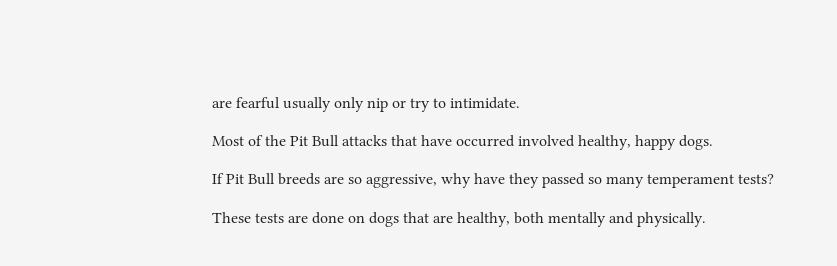are fearful usually only nip or try to intimidate.

Most of the Pit Bull attacks that have occurred involved healthy, happy dogs.

If Pit Bull breeds are so aggressive, why have they passed so many temperament tests?

These tests are done on dogs that are healthy, both mentally and physically.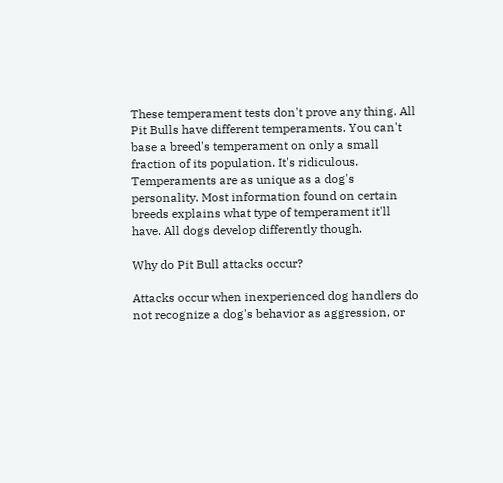These temperament tests don't prove any thing. All Pit Bulls have different temperaments. You can't base a breed's temperament on only a small fraction of its population. It's ridiculous. Temperaments are as unique as a dog's personality. Most information found on certain breeds explains what type of temperament it'll have. All dogs develop differently though.

Why do Pit Bull attacks occur?

Attacks occur when inexperienced dog handlers do not recognize a dog's behavior as aggression, or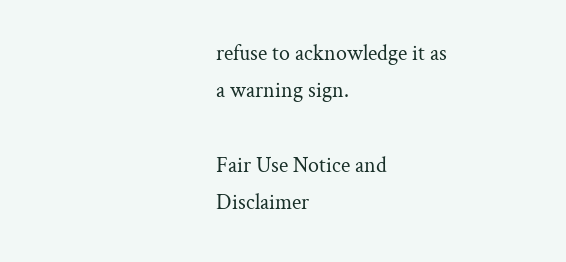refuse to acknowledge it as a warning sign.

Fair Use Notice and Disclaimer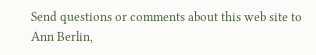Send questions or comments about this web site to Ann Berlin,